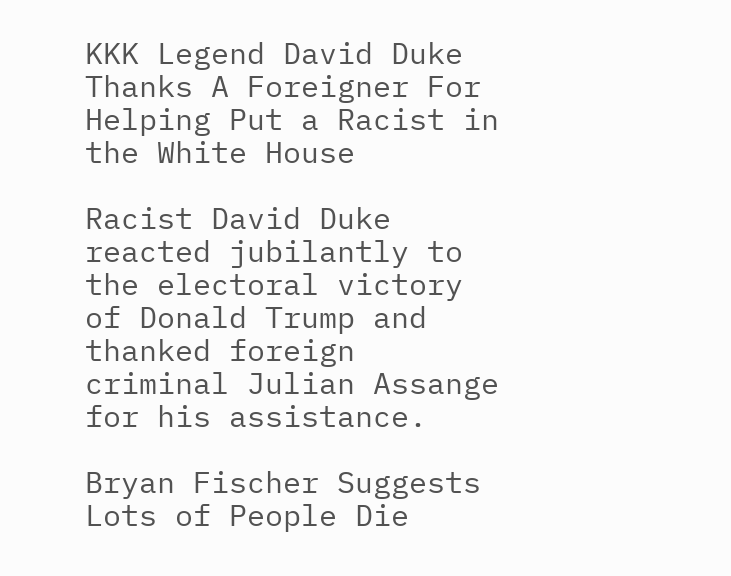KKK Legend David Duke Thanks A Foreigner For Helping Put a Racist in the White House

Racist David Duke reacted jubilantly to the electoral victory of Donald Trump and thanked foreign criminal Julian Assange for his assistance.

Bryan Fischer Suggests Lots of People Die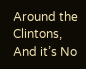Around the Clintons, And it’s No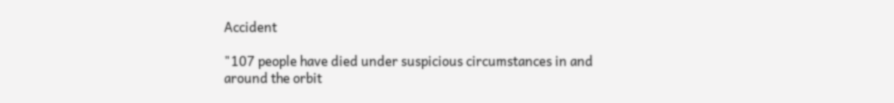Accident

"107 people have died under suspicious circumstances in and around the orbit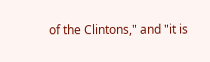of the Clintons," and "it is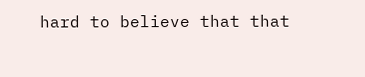hard to believe that that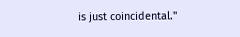is just coincidental."